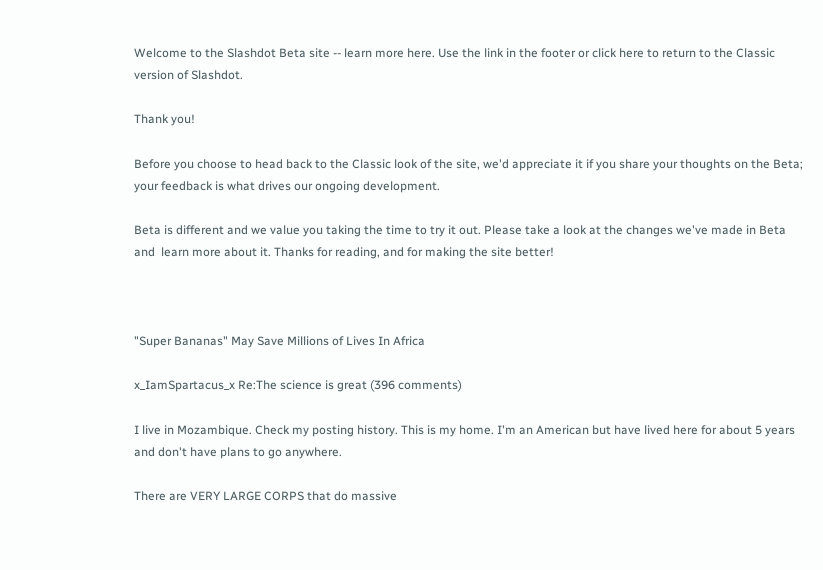Welcome to the Slashdot Beta site -- learn more here. Use the link in the footer or click here to return to the Classic version of Slashdot.

Thank you!

Before you choose to head back to the Classic look of the site, we'd appreciate it if you share your thoughts on the Beta; your feedback is what drives our ongoing development.

Beta is different and we value you taking the time to try it out. Please take a look at the changes we've made in Beta and  learn more about it. Thanks for reading, and for making the site better!



"Super Bananas" May Save Millions of Lives In Africa

x_IamSpartacus_x Re:The science is great (396 comments)

I live in Mozambique. Check my posting history. This is my home. I'm an American but have lived here for about 5 years and don't have plans to go anywhere.

There are VERY LARGE CORPS that do massive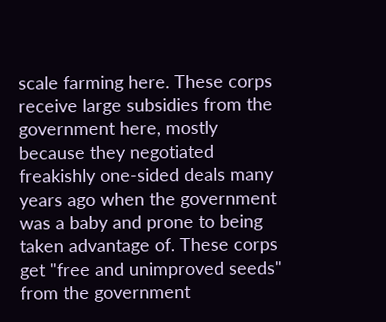scale farming here. These corps receive large subsidies from the government here, mostly because they negotiated freakishly one-sided deals many years ago when the government was a baby and prone to being taken advantage of. These corps get "free and unimproved seeds" from the government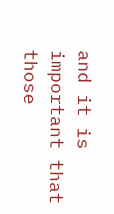and it is important that those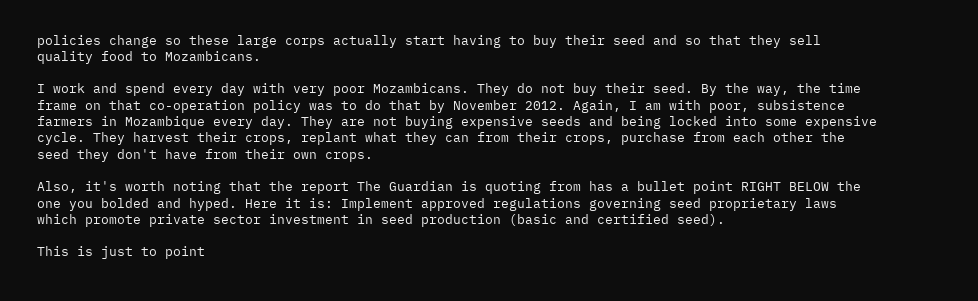policies change so these large corps actually start having to buy their seed and so that they sell quality food to Mozambicans.

I work and spend every day with very poor Mozambicans. They do not buy their seed. By the way, the time frame on that co-operation policy was to do that by November 2012. Again, I am with poor, subsistence farmers in Mozambique every day. They are not buying expensive seeds and being locked into some expensive cycle. They harvest their crops, replant what they can from their crops, purchase from each other the seed they don't have from their own crops.

Also, it's worth noting that the report The Guardian is quoting from has a bullet point RIGHT BELOW the one you bolded and hyped. Here it is: Implement approved regulations governing seed proprietary laws which promote private sector investment in seed production (basic and certified seed).

This is just to point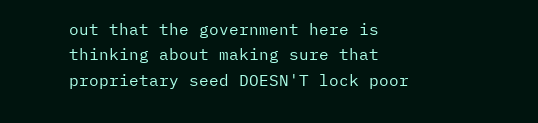out that the government here is thinking about making sure that proprietary seed DOESN'T lock poor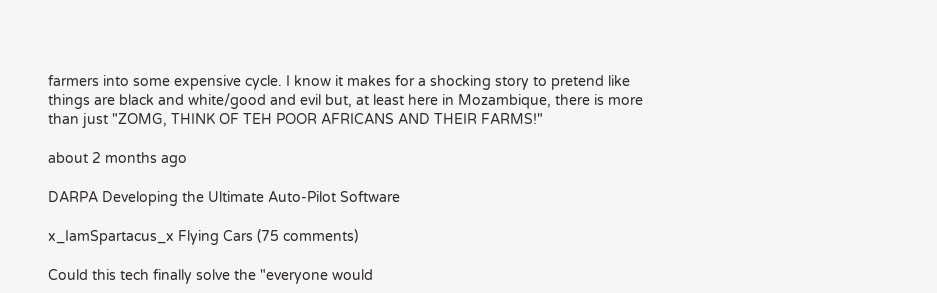farmers into some expensive cycle. I know it makes for a shocking story to pretend like things are black and white/good and evil but, at least here in Mozambique, there is more than just "ZOMG, THINK OF TEH POOR AFRICANS AND THEIR FARMS!"

about 2 months ago

DARPA Developing the Ultimate Auto-Pilot Software

x_IamSpartacus_x Flying Cars (75 comments)

Could this tech finally solve the "everyone would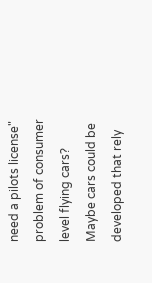need a pilots license" problem of consumer level flying cars? Maybe cars could be developed that rely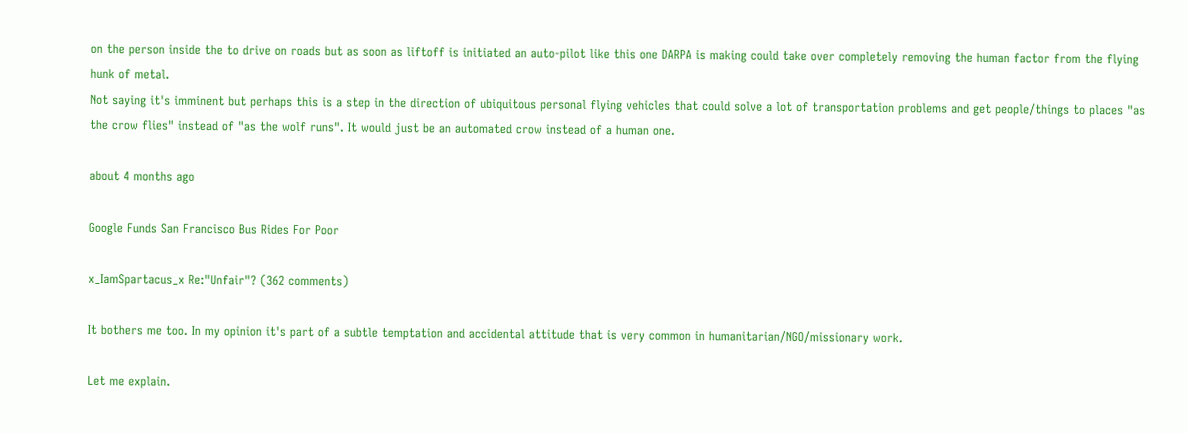on the person inside the to drive on roads but as soon as liftoff is initiated an auto-pilot like this one DARPA is making could take over completely removing the human factor from the flying hunk of metal.
Not saying it's imminent but perhaps this is a step in the direction of ubiquitous personal flying vehicles that could solve a lot of transportation problems and get people/things to places "as the crow flies" instead of "as the wolf runs". It would just be an automated crow instead of a human one.

about 4 months ago

Google Funds San Francisco Bus Rides For Poor

x_IamSpartacus_x Re:"Unfair"? (362 comments)

It bothers me too. In my opinion it's part of a subtle temptation and accidental attitude that is very common in humanitarian/NGO/missionary work.

Let me explain.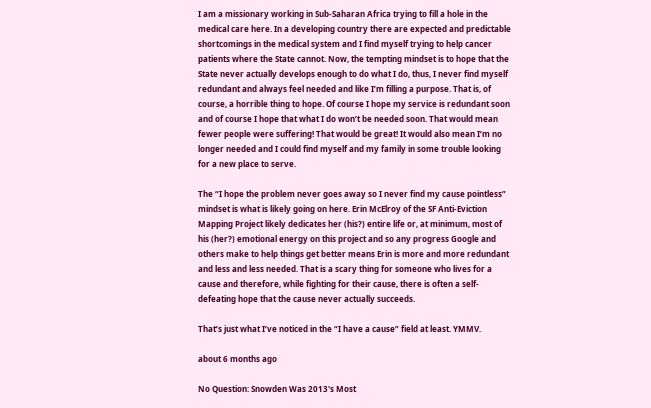I am a missionary working in Sub-Saharan Africa trying to fill a hole in the medical care here. In a developing country there are expected and predictable shortcomings in the medical system and I find myself trying to help cancer patients where the State cannot. Now, the tempting mindset is to hope that the State never actually develops enough to do what I do, thus, I never find myself redundant and always feel needed and like I’m filling a purpose. That is, of course, a horrible thing to hope. Of course I hope my service is redundant soon and of course I hope that what I do won’t be needed soon. That would mean fewer people were suffering! That would be great! It would also mean I’m no longer needed and I could find myself and my family in some trouble looking for a new place to serve.

The “I hope the problem never goes away so I never find my cause pointless” mindset is what is likely going on here. Erin McElroy of the SF Anti-Eviction Mapping Project likely dedicates her (his?) entire life or, at minimum, most of his (her?) emotional energy on this project and so any progress Google and others make to help things get better means Erin is more and more redundant and less and less needed. That is a scary thing for someone who lives for a cause and therefore, while fighting for their cause, there is often a self-defeating hope that the cause never actually succeeds.

That’s just what I’ve noticed in the “I have a cause” field at least. YMMV.

about 6 months ago

No Question: Snowden Was 2013's Most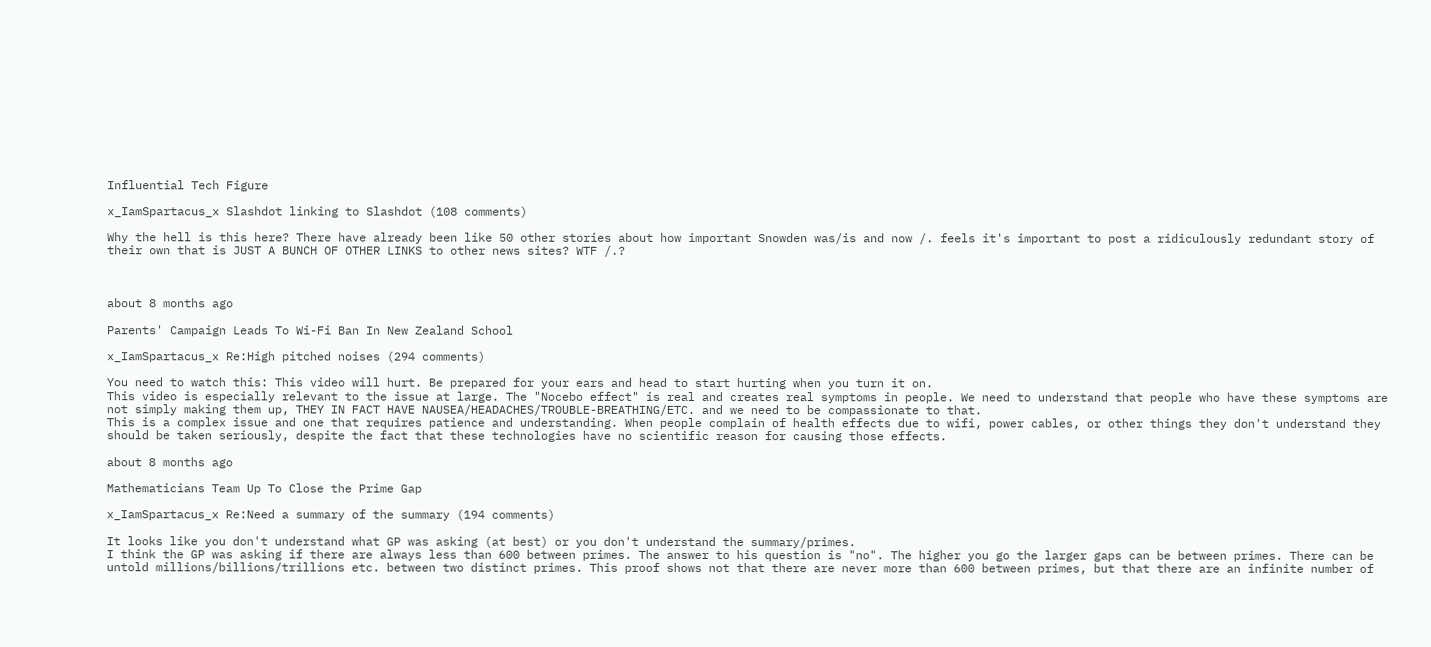Influential Tech Figure

x_IamSpartacus_x Slashdot linking to Slashdot (108 comments)

Why the hell is this here? There have already been like 50 other stories about how important Snowden was/is and now /. feels it's important to post a ridiculously redundant story of their own that is JUST A BUNCH OF OTHER LINKS to other news sites? WTF /.?



about 8 months ago

Parents' Campaign Leads To Wi-Fi Ban In New Zealand School

x_IamSpartacus_x Re:High pitched noises (294 comments)

You need to watch this: This video will hurt. Be prepared for your ears and head to start hurting when you turn it on.
This video is especially relevant to the issue at large. The "Nocebo effect" is real and creates real symptoms in people. We need to understand that people who have these symptoms are not simply making them up, THEY IN FACT HAVE NAUSEA/HEADACHES/TROUBLE-BREATHING/ETC. and we need to be compassionate to that.
This is a complex issue and one that requires patience and understanding. When people complain of health effects due to wifi, power cables, or other things they don't understand they should be taken seriously, despite the fact that these technologies have no scientific reason for causing those effects.

about 8 months ago

Mathematicians Team Up To Close the Prime Gap

x_IamSpartacus_x Re:Need a summary of the summary (194 comments)

It looks like you don't understand what GP was asking (at best) or you don't understand the summary/primes.
I think the GP was asking if there are always less than 600 between primes. The answer to his question is "no". The higher you go the larger gaps can be between primes. There can be untold millions/billions/trillions etc. between two distinct primes. This proof shows not that there are never more than 600 between primes, but that there are an infinite number of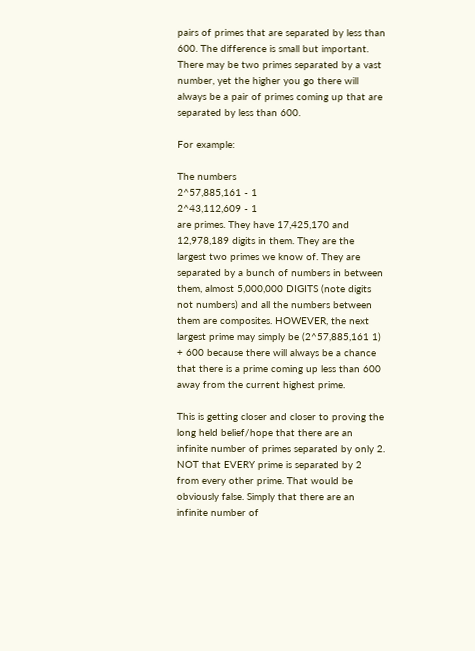pairs of primes that are separated by less than 600. The difference is small but important. There may be two primes separated by a vast number, yet the higher you go there will always be a pair of primes coming up that are separated by less than 600.

For example:

The numbers
2^57,885,161 - 1
2^43,112,609 - 1
are primes. They have 17,425,170 and 12,978,189 digits in them. They are the largest two primes we know of. They are separated by a bunch of numbers in between them, almost 5,000,000 DIGITS (note digits not numbers) and all the numbers between them are composites. HOWEVER, the next largest prime may simply be (2^57,885,161 1) + 600 because there will always be a chance that there is a prime coming up less than 600 away from the current highest prime.

This is getting closer and closer to proving the long held belief/hope that there are an infinite number of primes separated by only 2. NOT that EVERY prime is separated by 2 from every other prime. That would be obviously false. Simply that there are an infinite number of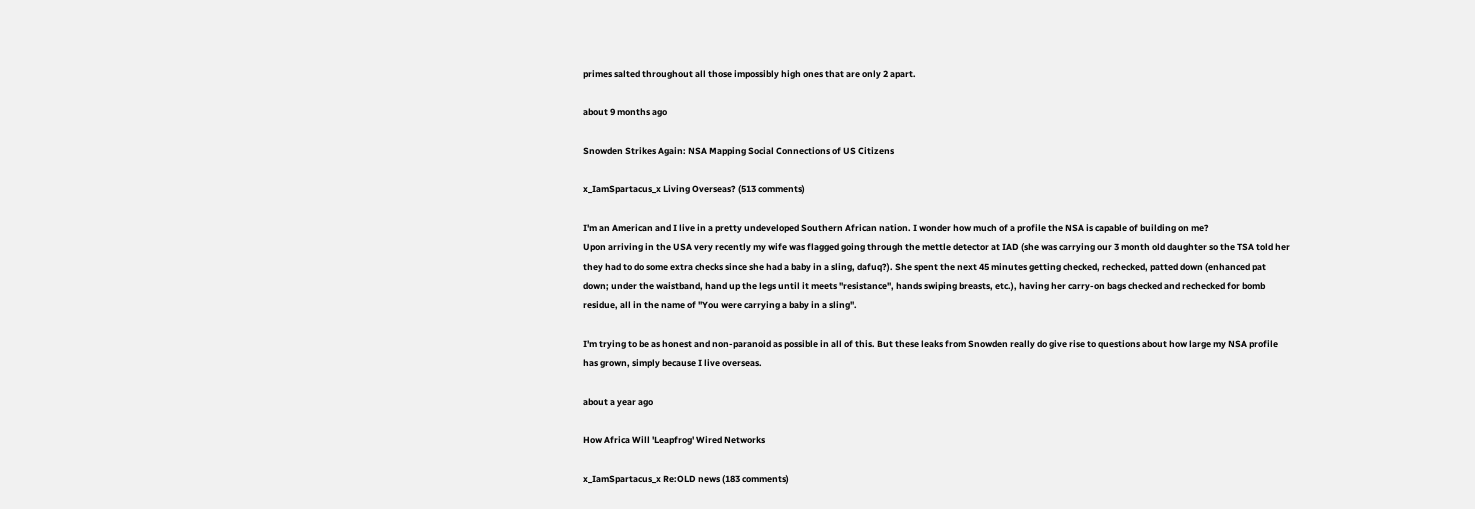primes salted throughout all those impossibly high ones that are only 2 apart.

about 9 months ago

Snowden Strikes Again: NSA Mapping Social Connections of US Citizens

x_IamSpartacus_x Living Overseas? (513 comments)

I'm an American and I live in a pretty undeveloped Southern African nation. I wonder how much of a profile the NSA is capable of building on me?
Upon arriving in the USA very recently my wife was flagged going through the mettle detector at IAD (she was carrying our 3 month old daughter so the TSA told her they had to do some extra checks since she had a baby in a sling, dafuq?). She spent the next 45 minutes getting checked, rechecked, patted down (enhanced pat down; under the waistband, hand up the legs until it meets "resistance", hands swiping breasts, etc.), having her carry-on bags checked and rechecked for bomb residue, all in the name of "You were carrying a baby in a sling".

I'm trying to be as honest and non-paranoid as possible in all of this. But these leaks from Snowden really do give rise to questions about how large my NSA profile has grown, simply because I live overseas.

about a year ago

How Africa Will 'Leapfrog' Wired Networks

x_IamSpartacus_x Re:OLD news (183 comments)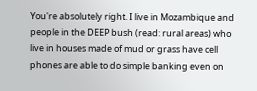You're absolutely right. I live in Mozambique and people in the DEEP bush (read: rural areas) who live in houses made of mud or grass have cell phones are able to do simple banking even on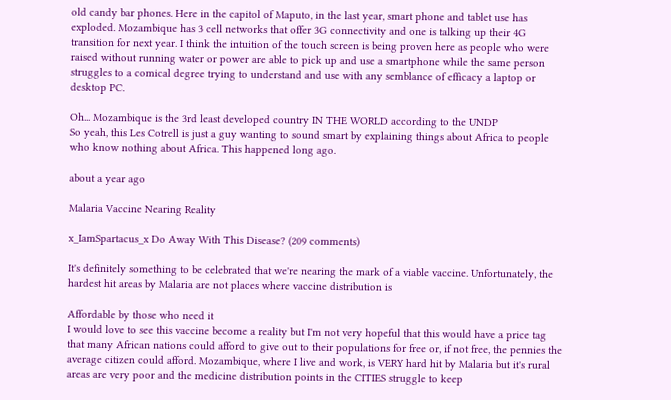old candy bar phones. Here in the capitol of Maputo, in the last year, smart phone and tablet use has exploded. Mozambique has 3 cell networks that offer 3G connectivity and one is talking up their 4G transition for next year. I think the intuition of the touch screen is being proven here as people who were raised without running water or power are able to pick up and use a smartphone while the same person struggles to a comical degree trying to understand and use with any semblance of efficacy a laptop or desktop PC.

Oh... Mozambique is the 3rd least developed country IN THE WORLD according to the UNDP
So yeah, this Les Cotrell is just a guy wanting to sound smart by explaining things about Africa to people who know nothing about Africa. This happened long ago.

about a year ago

Malaria Vaccine Nearing Reality

x_IamSpartacus_x Do Away With This Disease? (209 comments)

It's definitely something to be celebrated that we're nearing the mark of a viable vaccine. Unfortunately, the hardest hit areas by Malaria are not places where vaccine distribution is

Affordable by those who need it
I would love to see this vaccine become a reality but I'm not very hopeful that this would have a price tag that many African nations could afford to give out to their populations for free or, if not free, the pennies the average citizen could afford. Mozambique, where I live and work, is VERY hard hit by Malaria but it's rural areas are very poor and the medicine distribution points in the CITIES struggle to keep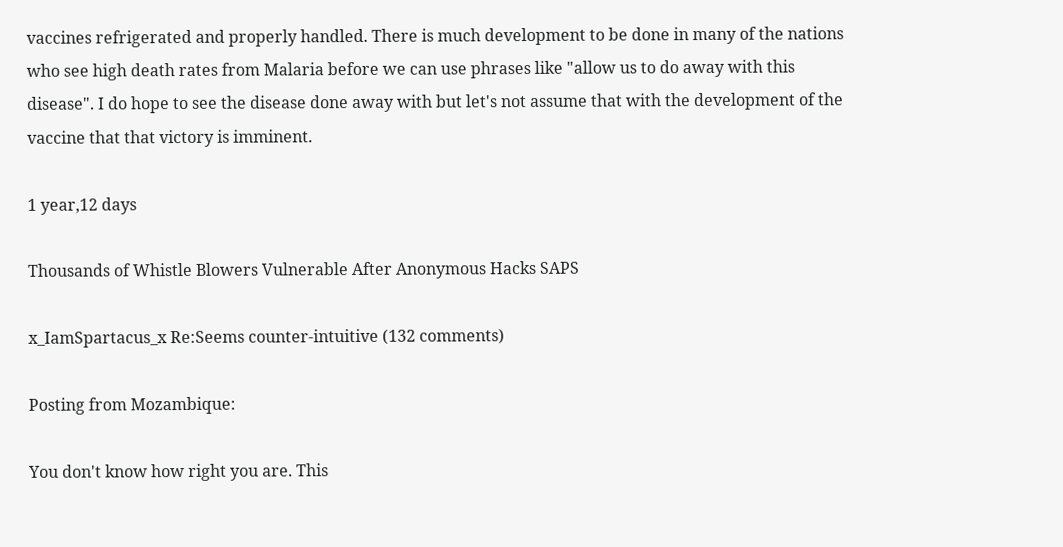vaccines refrigerated and properly handled. There is much development to be done in many of the nations who see high death rates from Malaria before we can use phrases like "allow us to do away with this disease". I do hope to see the disease done away with but let's not assume that with the development of the vaccine that that victory is imminent.

1 year,12 days

Thousands of Whistle Blowers Vulnerable After Anonymous Hacks SAPS

x_IamSpartacus_x Re:Seems counter-intuitive (132 comments)

Posting from Mozambique:

You don't know how right you are. This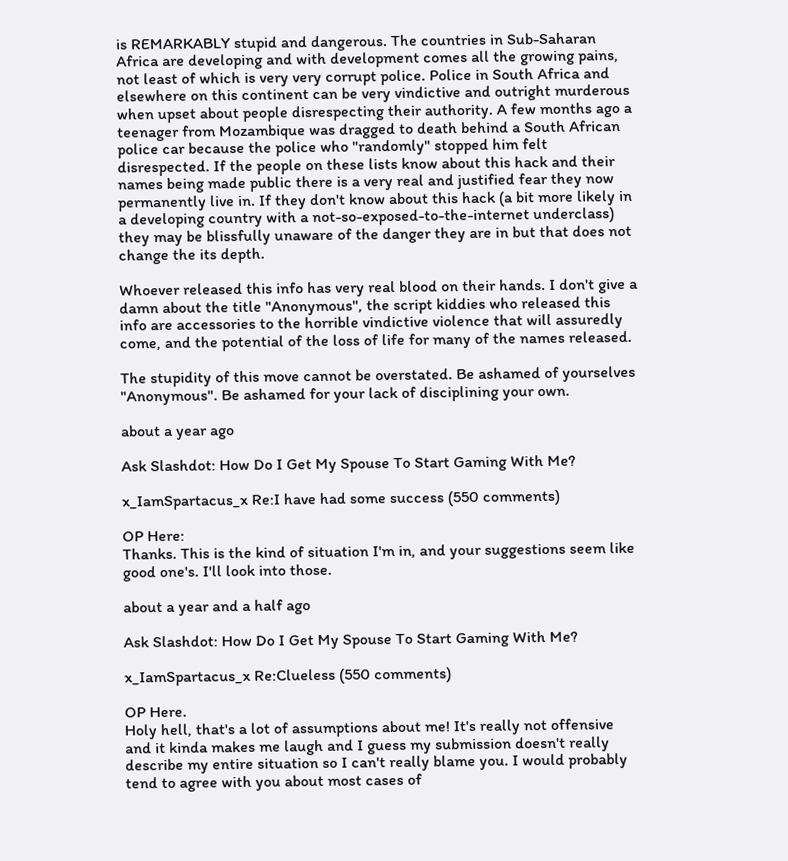is REMARKABLY stupid and dangerous. The countries in Sub-Saharan Africa are developing and with development comes all the growing pains, not least of which is very very corrupt police. Police in South Africa and elsewhere on this continent can be very vindictive and outright murderous when upset about people disrespecting their authority. A few months ago a teenager from Mozambique was dragged to death behind a South African police car because the police who "randomly" stopped him felt disrespected. If the people on these lists know about this hack and their names being made public there is a very real and justified fear they now permanently live in. If they don't know about this hack (a bit more likely in a developing country with a not-so-exposed-to-the-internet underclass) they may be blissfully unaware of the danger they are in but that does not change the its depth.

Whoever released this info has very real blood on their hands. I don't give a damn about the title "Anonymous", the script kiddies who released this info are accessories to the horrible vindictive violence that will assuredly come, and the potential of the loss of life for many of the names released.

The stupidity of this move cannot be overstated. Be ashamed of yourselves "Anonymous". Be ashamed for your lack of disciplining your own.

about a year ago

Ask Slashdot: How Do I Get My Spouse To Start Gaming With Me?

x_IamSpartacus_x Re:I have had some success (550 comments)

OP Here:
Thanks. This is the kind of situation I'm in, and your suggestions seem like good one's. I'll look into those.

about a year and a half ago

Ask Slashdot: How Do I Get My Spouse To Start Gaming With Me?

x_IamSpartacus_x Re:Clueless (550 comments)

OP Here.
Holy hell, that's a lot of assumptions about me! It's really not offensive and it kinda makes me laugh and I guess my submission doesn't really describe my entire situation so I can't really blame you. I would probably tend to agree with you about most cases of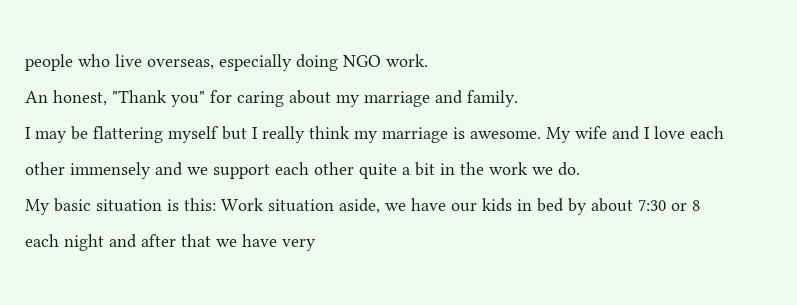people who live overseas, especially doing NGO work.
An honest, "Thank you" for caring about my marriage and family.
I may be flattering myself but I really think my marriage is awesome. My wife and I love each other immensely and we support each other quite a bit in the work we do.
My basic situation is this: Work situation aside, we have our kids in bed by about 7:30 or 8 each night and after that we have very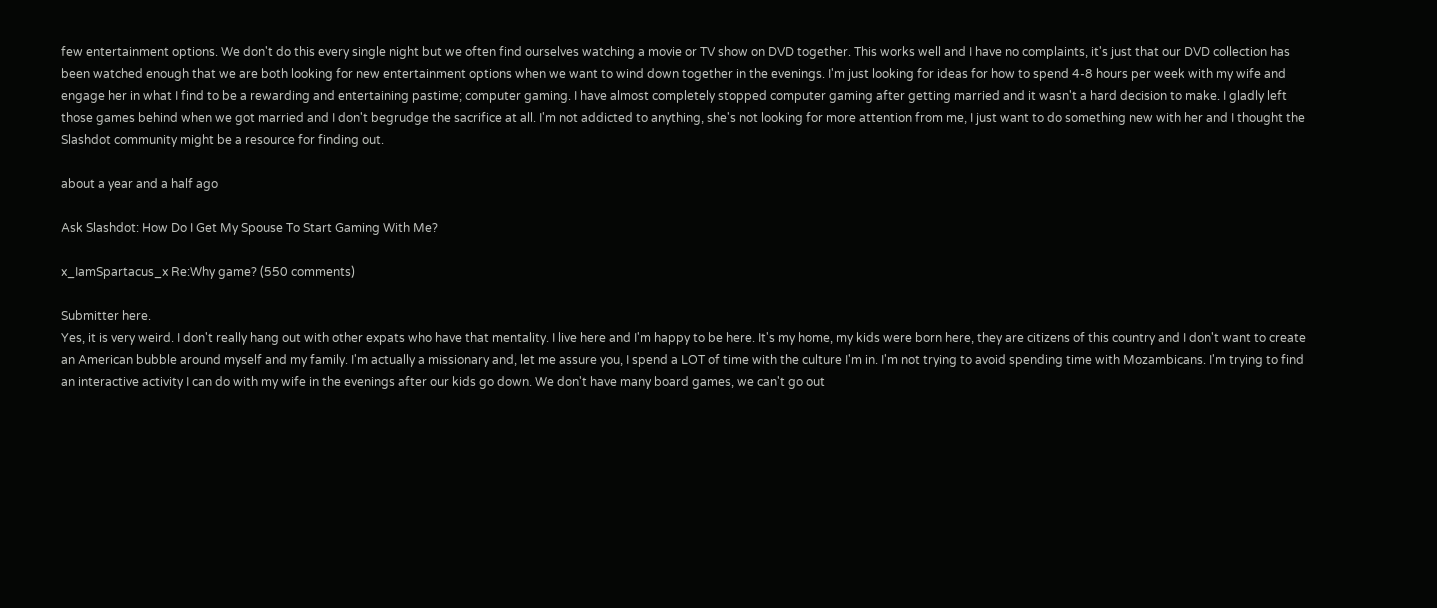few entertainment options. We don't do this every single night but we often find ourselves watching a movie or TV show on DVD together. This works well and I have no complaints, it's just that our DVD collection has been watched enough that we are both looking for new entertainment options when we want to wind down together in the evenings. I'm just looking for ideas for how to spend 4-8 hours per week with my wife and engage her in what I find to be a rewarding and entertaining pastime; computer gaming. I have almost completely stopped computer gaming after getting married and it wasn't a hard decision to make. I gladly left those games behind when we got married and I don't begrudge the sacrifice at all. I'm not addicted to anything, she's not looking for more attention from me, I just want to do something new with her and I thought the Slashdot community might be a resource for finding out.

about a year and a half ago

Ask Slashdot: How Do I Get My Spouse To Start Gaming With Me?

x_IamSpartacus_x Re:Why game? (550 comments)

Submitter here.
Yes, it is very weird. I don't really hang out with other expats who have that mentality. I live here and I'm happy to be here. It's my home, my kids were born here, they are citizens of this country and I don't want to create an American bubble around myself and my family. I'm actually a missionary and, let me assure you, I spend a LOT of time with the culture I'm in. I'm not trying to avoid spending time with Mozambicans. I'm trying to find an interactive activity I can do with my wife in the evenings after our kids go down. We don't have many board games, we can't go out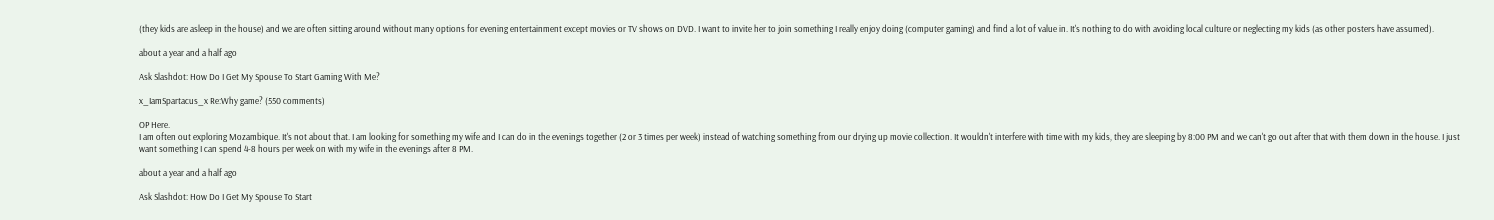(they kids are asleep in the house) and we are often sitting around without many options for evening entertainment except movies or TV shows on DVD. I want to invite her to join something I really enjoy doing (computer gaming) and find a lot of value in. It's nothing to do with avoiding local culture or neglecting my kids (as other posters have assumed).

about a year and a half ago

Ask Slashdot: How Do I Get My Spouse To Start Gaming With Me?

x_IamSpartacus_x Re:Why game? (550 comments)

OP Here.
I am often out exploring Mozambique. It's not about that. I am looking for something my wife and I can do in the evenings together (2 or 3 times per week) instead of watching something from our drying up movie collection. It wouldn't interfere with time with my kids, they are sleeping by 8:00 PM and we can't go out after that with them down in the house. I just want something I can spend 4-8 hours per week on with my wife in the evenings after 8 PM.

about a year and a half ago

Ask Slashdot: How Do I Get My Spouse To Start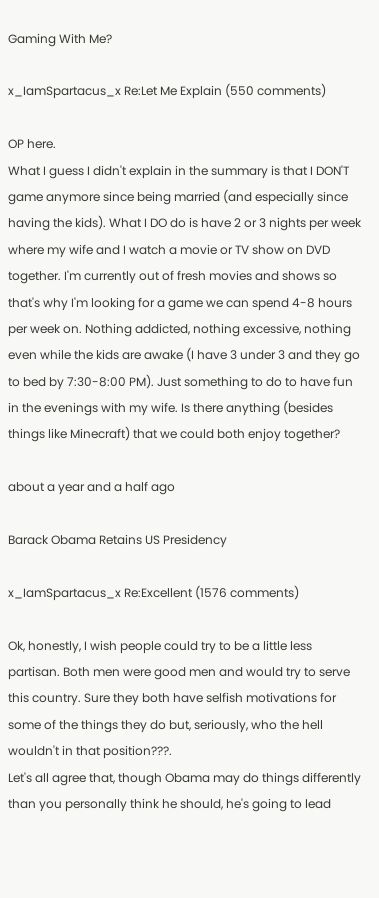Gaming With Me?

x_IamSpartacus_x Re:Let Me Explain (550 comments)

OP here.
What I guess I didn't explain in the summary is that I DON'T game anymore since being married (and especially since having the kids). What I DO do is have 2 or 3 nights per week where my wife and I watch a movie or TV show on DVD together. I'm currently out of fresh movies and shows so that's why I'm looking for a game we can spend 4-8 hours per week on. Nothing addicted, nothing excessive, nothing even while the kids are awake (I have 3 under 3 and they go to bed by 7:30-8:00 PM). Just something to do to have fun in the evenings with my wife. Is there anything (besides things like Minecraft) that we could both enjoy together?

about a year and a half ago

Barack Obama Retains US Presidency

x_IamSpartacus_x Re:Excellent (1576 comments)

Ok, honestly, I wish people could try to be a little less partisan. Both men were good men and would try to serve this country. Sure they both have selfish motivations for some of the things they do but, seriously, who the hell wouldn't in that position???.
Let's all agree that, though Obama may do things differently than you personally think he should, he's going to lead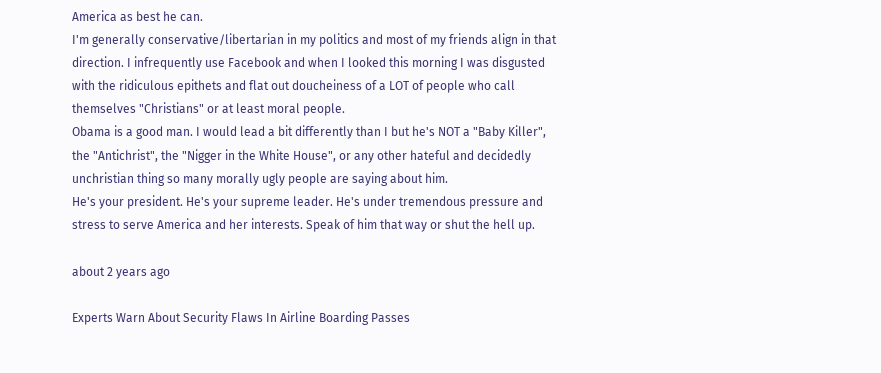America as best he can.
I'm generally conservative/libertarian in my politics and most of my friends align in that direction. I infrequently use Facebook and when I looked this morning I was disgusted with the ridiculous epithets and flat out doucheiness of a LOT of people who call themselves "Christians" or at least moral people.
Obama is a good man. I would lead a bit differently than I but he's NOT a "Baby Killer", the "Antichrist", the "Nigger in the White House", or any other hateful and decidedly unchristian thing so many morally ugly people are saying about him.
He's your president. He's your supreme leader. He's under tremendous pressure and stress to serve America and her interests. Speak of him that way or shut the hell up.

about 2 years ago

Experts Warn About Security Flaws In Airline Boarding Passes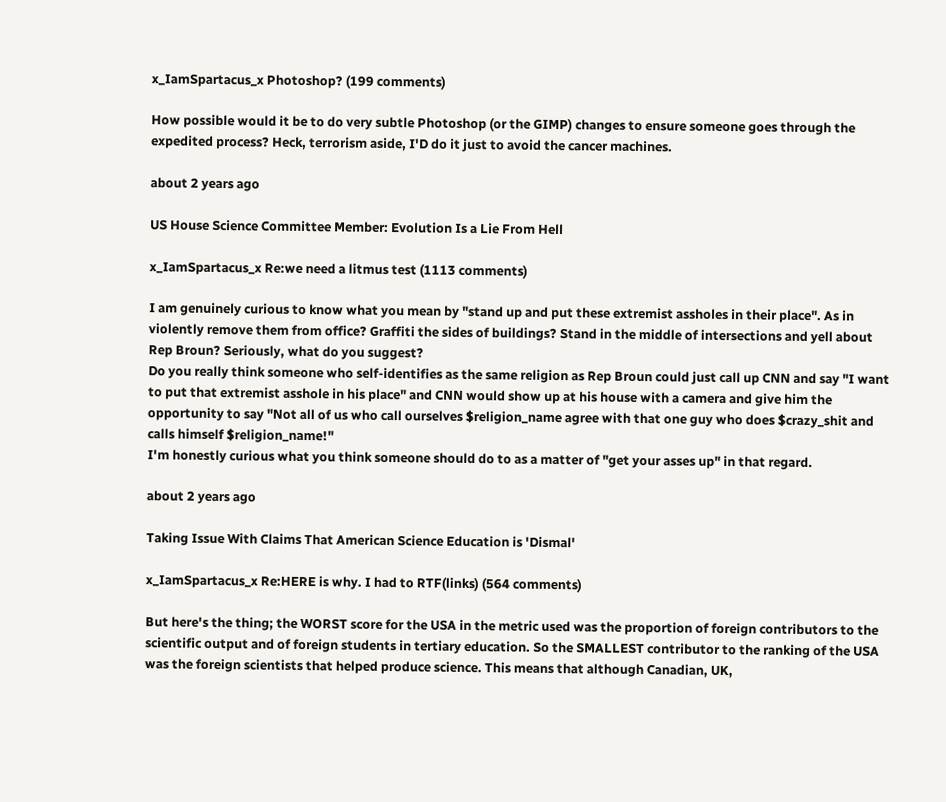x_IamSpartacus_x Photoshop? (199 comments)

How possible would it be to do very subtle Photoshop (or the GIMP) changes to ensure someone goes through the expedited process? Heck, terrorism aside, I'D do it just to avoid the cancer machines.

about 2 years ago

US House Science Committee Member: Evolution Is a Lie From Hell

x_IamSpartacus_x Re:we need a litmus test (1113 comments)

I am genuinely curious to know what you mean by "stand up and put these extremist assholes in their place". As in violently remove them from office? Graffiti the sides of buildings? Stand in the middle of intersections and yell about Rep Broun? Seriously, what do you suggest?
Do you really think someone who self-identifies as the same religion as Rep Broun could just call up CNN and say "I want to put that extremist asshole in his place" and CNN would show up at his house with a camera and give him the opportunity to say "Not all of us who call ourselves $religion_name agree with that one guy who does $crazy_shit and calls himself $religion_name!"
I'm honestly curious what you think someone should do to as a matter of "get your asses up" in that regard.

about 2 years ago

Taking Issue With Claims That American Science Education is 'Dismal'

x_IamSpartacus_x Re:HERE is why. I had to RTF(links) (564 comments)

But here's the thing; the WORST score for the USA in the metric used was the proportion of foreign contributors to the scientific output and of foreign students in tertiary education. So the SMALLEST contributor to the ranking of the USA was the foreign scientists that helped produce science. This means that although Canadian, UK,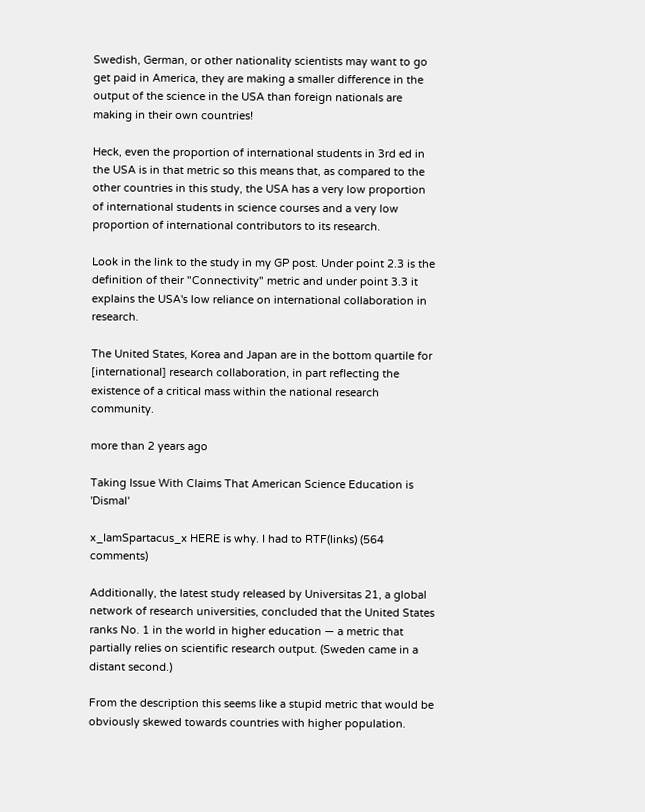Swedish, German, or other nationality scientists may want to go get paid in America, they are making a smaller difference in the output of the science in the USA than foreign nationals are making in their own countries!

Heck, even the proportion of international students in 3rd ed in the USA is in that metric so this means that, as compared to the other countries in this study, the USA has a very low proportion of international students in science courses and a very low proportion of international contributors to its research.

Look in the link to the study in my GP post. Under point 2.3 is the definition of their "Connectivity" metric and under point 3.3 it explains the USA's low reliance on international collaboration in research.

The United States, Korea and Japan are in the bottom quartile for [international] research collaboration, in part reflecting the existence of a critical mass within the national research community.

more than 2 years ago

Taking Issue With Claims That American Science Education is 'Dismal'

x_IamSpartacus_x HERE is why. I had to RTF(links) (564 comments)

Additionally, the latest study released by Universitas 21, a global network of research universities, concluded that the United States ranks No. 1 in the world in higher education — a metric that partially relies on scientific research output. (Sweden came in a distant second.)

From the description this seems like a stupid metric that would be obviously skewed towards countries with higher population.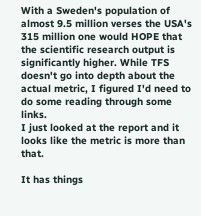With a Sweden's population of almost 9.5 million verses the USA's 315 million one would HOPE that the scientific research output is significantly higher. While TFS doesn't go into depth about the actual metric, I figured I'd need to do some reading through some links.
I just looked at the report and it looks like the metric is more than that.

It has things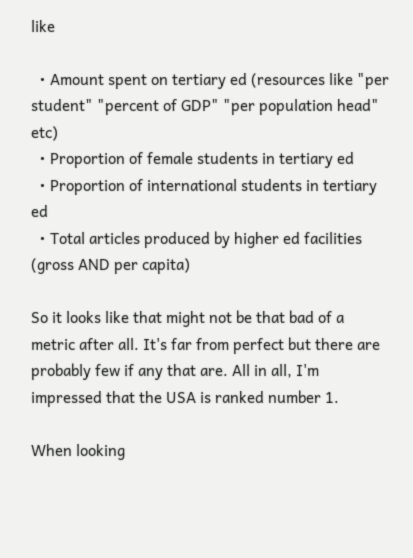like

  • Amount spent on tertiary ed (resources like "per student" "percent of GDP" "per population head" etc)
  • Proportion of female students in tertiary ed
  • Proportion of international students in tertiary ed
  • Total articles produced by higher ed facilities (gross AND per capita)

So it looks like that might not be that bad of a metric after all. It's far from perfect but there are probably few if any that are. All in all, I'm impressed that the USA is ranked number 1.

When looking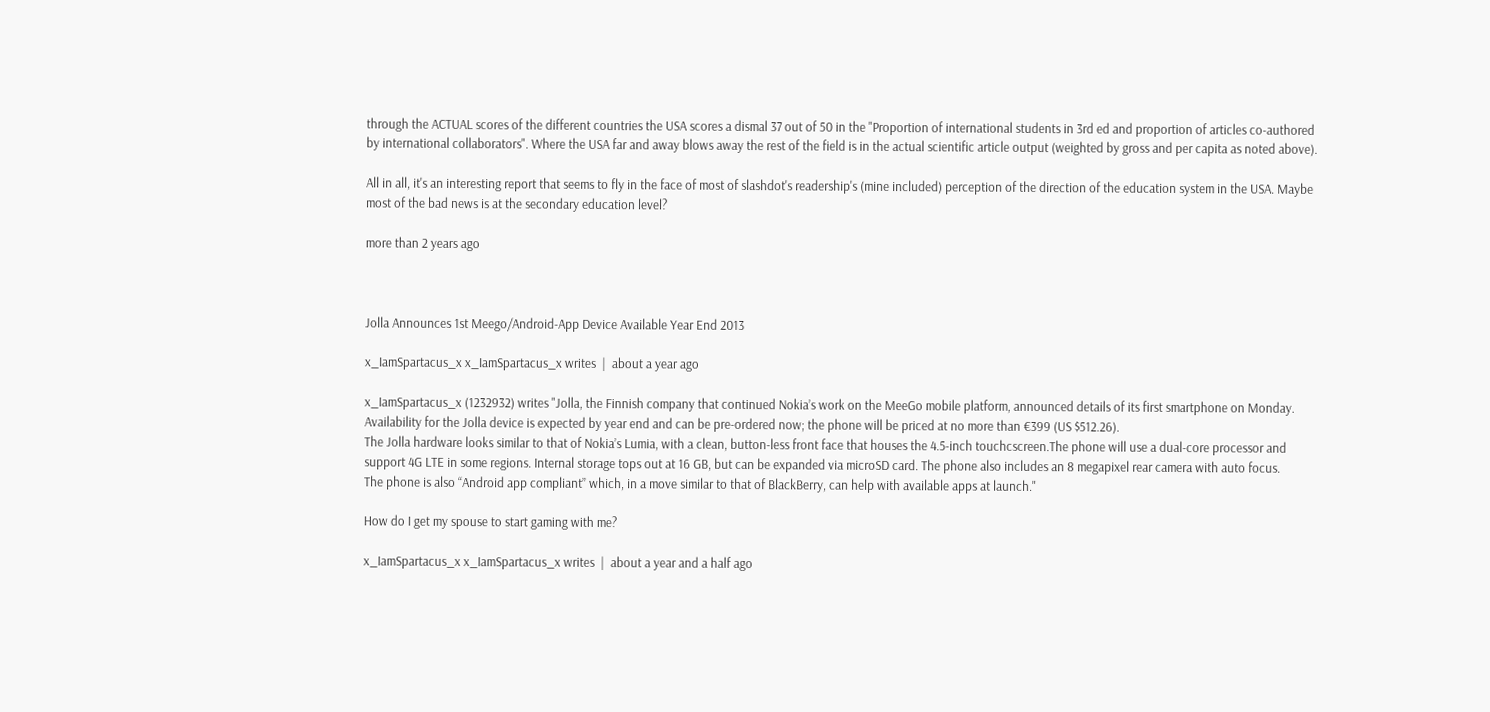through the ACTUAL scores of the different countries the USA scores a dismal 37 out of 50 in the "Proportion of international students in 3rd ed and proportion of articles co-authored by international collaborators". Where the USA far and away blows away the rest of the field is in the actual scientific article output (weighted by gross and per capita as noted above).

All in all, it's an interesting report that seems to fly in the face of most of slashdot's readership's (mine included) perception of the direction of the education system in the USA. Maybe most of the bad news is at the secondary education level?

more than 2 years ago



Jolla Announces 1st Meego/Android-App Device Available Year End 2013

x_IamSpartacus_x x_IamSpartacus_x writes  |  about a year ago

x_IamSpartacus_x (1232932) writes "Jolla, the Finnish company that continued Nokia’s work on the MeeGo mobile platform, announced details of its first smartphone on Monday. Availability for the Jolla device is expected by year end and can be pre-ordered now; the phone will be priced at no more than €399 (US $512.26).
The Jolla hardware looks similar to that of Nokia’s Lumia, with a clean, button-less front face that houses the 4.5-inch touchcscreen.The phone will use a dual-core processor and support 4G LTE in some regions. Internal storage tops out at 16 GB, but can be expanded via microSD card. The phone also includes an 8 megapixel rear camera with auto focus.
The phone is also “Android app compliant” which, in a move similar to that of BlackBerry, can help with available apps at launch."

How do I get my spouse to start gaming with me?

x_IamSpartacus_x x_IamSpartacus_x writes  |  about a year and a half ago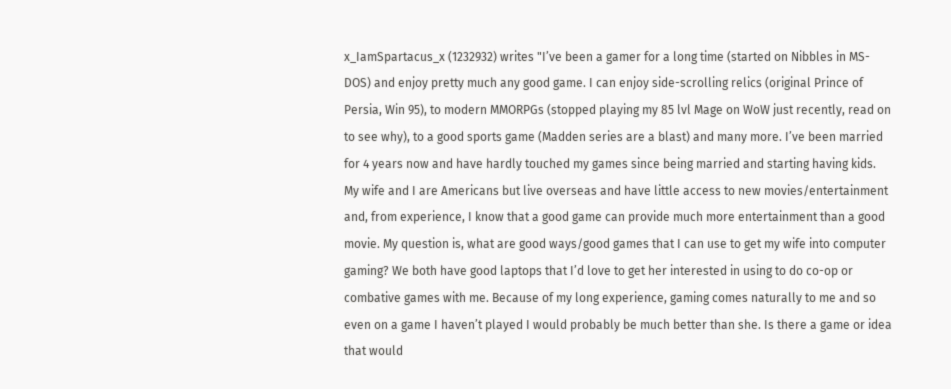x_IamSpartacus_x (1232932) writes "I’ve been a gamer for a long time (started on Nibbles in MS-DOS) and enjoy pretty much any good game. I can enjoy side-scrolling relics (original Prince of Persia, Win 95), to modern MMORPGs (stopped playing my 85 lvl Mage on WoW just recently, read on to see why), to a good sports game (Madden series are a blast) and many more. I’ve been married for 4 years now and have hardly touched my games since being married and starting having kids. My wife and I are Americans but live overseas and have little access to new movies/entertainment and, from experience, I know that a good game can provide much more entertainment than a good movie. My question is, what are good ways/good games that I can use to get my wife into computer gaming? We both have good laptops that I’d love to get her interested in using to do co-op or combative games with me. Because of my long experience, gaming comes naturally to me and so even on a game I haven’t played I would probably be much better than she. Is there a game or idea that would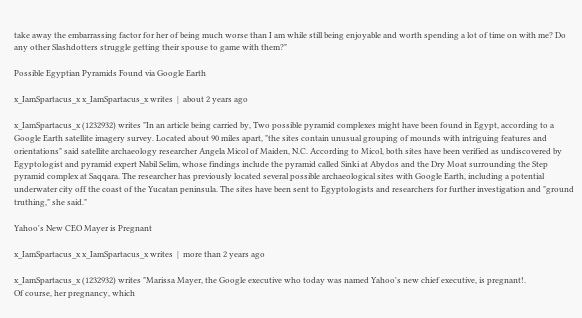take away the embarrassing factor for her of being much worse than I am while still being enjoyable and worth spending a lot of time on with me? Do any other Slashdotters struggle getting their spouse to game with them?"

Possible Egyptian Pyramids Found via Google Earth

x_IamSpartacus_x x_IamSpartacus_x writes  |  about 2 years ago

x_IamSpartacus_x (1232932) writes "In an article being carried by, Two possible pyramid complexes might have been found in Egypt, according to a Google Earth satellite imagery survey. Located about 90 miles apart, "the sites contain unusual grouping of mounds with intriguing features and orientations" said satellite archaeology researcher Angela Micol of Maiden, N.C. According to Micol, both sites have been verified as undiscovered by Egyptologist and pyramid expert Nabil Selim, whose findings include the pyramid called Sinki at Abydos and the Dry Moat surrounding the Step pyramid complex at Saqqara. The researcher has previously located several possible archaeological sites with Google Earth, including a potential underwater city off the coast of the Yucatan peninsula. The sites have been sent to Egyptologists and researchers for further investigation and "ground truthing," she said."

Yahoo's New CEO Mayer is Pregnant

x_IamSpartacus_x x_IamSpartacus_x writes  |  more than 2 years ago

x_IamSpartacus_x (1232932) writes "Marissa Mayer, the Google executive who today was named Yahoo's new chief executive, is pregnant!.
Of course, her pregnancy, which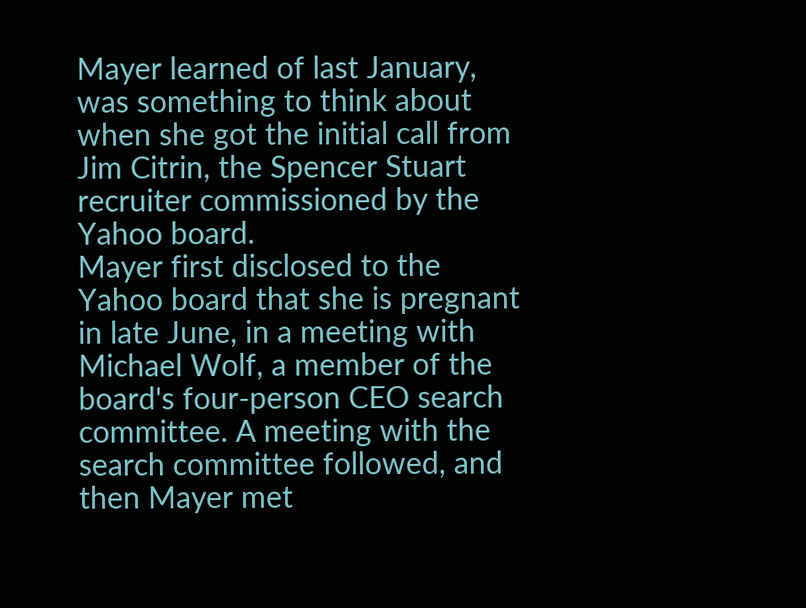Mayer learned of last January, was something to think about when she got the initial call from Jim Citrin, the Spencer Stuart recruiter commissioned by the Yahoo board.
Mayer first disclosed to the Yahoo board that she is pregnant in late June, in a meeting with Michael Wolf, a member of the board's four-person CEO search committee. A meeting with the search committee followed, and then Mayer met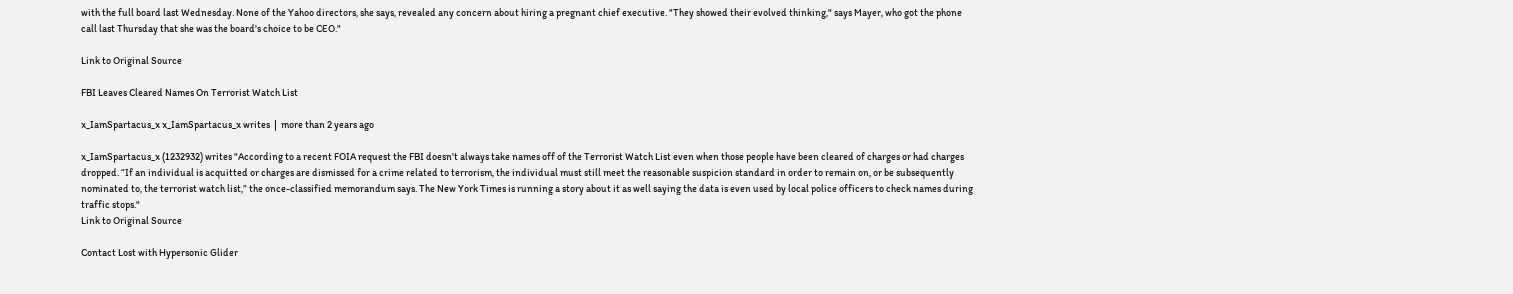with the full board last Wednesday. None of the Yahoo directors, she says, revealed any concern about hiring a pregnant chief executive. "They showed their evolved thinking," says Mayer, who got the phone call last Thursday that she was the board's choice to be CEO."

Link to Original Source

FBI Leaves Cleared Names On Terrorist Watch List

x_IamSpartacus_x x_IamSpartacus_x writes  |  more than 2 years ago

x_IamSpartacus_x (1232932) writes "According to a recent FOIA request the FBI doesn't always take names off of the Terrorist Watch List even when those people have been cleared of charges or had charges dropped. “If an individual is acquitted or charges are dismissed for a crime related to terrorism, the individual must still meet the reasonable suspicion standard in order to remain on, or be subsequently nominated to, the terrorist watch list,” the once-classified memorandum says. The New York Times is running a story about it as well saying the data is even used by local police officers to check names during traffic stops."
Link to Original Source

Contact Lost with Hypersonic Glider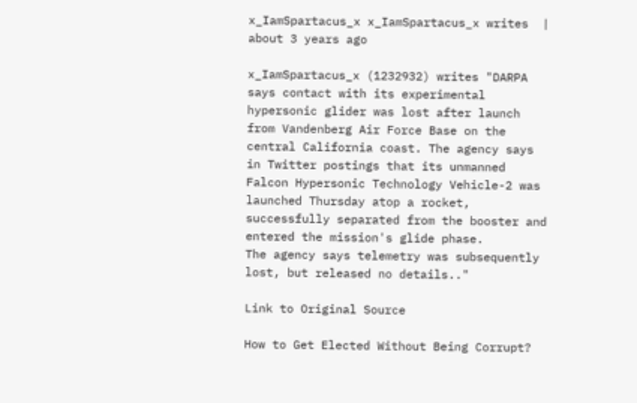x_IamSpartacus_x x_IamSpartacus_x writes  |  about 3 years ago

x_IamSpartacus_x (1232932) writes "DARPA says contact with its experimental hypersonic glider was lost after launch from Vandenberg Air Force Base on the central California coast. The agency says in Twitter postings that its unmanned Falcon Hypersonic Technology Vehicle-2 was launched Thursday atop a rocket, successfully separated from the booster and entered the mission's glide phase.
The agency says telemetry was subsequently lost, but released no details.."

Link to Original Source

How to Get Elected Without Being Corrupt?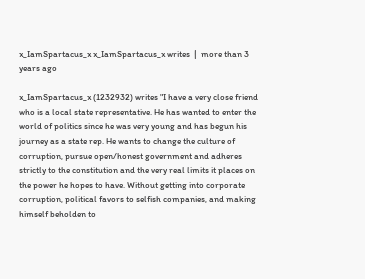x_IamSpartacus_x x_IamSpartacus_x writes  |  more than 3 years ago

x_IamSpartacus_x (1232932) writes "I have a very close friend who is a local state representative. He has wanted to enter the world of politics since he was very young and has begun his journey as a state rep. He wants to change the culture of corruption, pursue open/honest government and adheres strictly to the constitution and the very real limits it places on the power he hopes to have. Without getting into corporate corruption, political favors to selfish companies, and making himself beholden to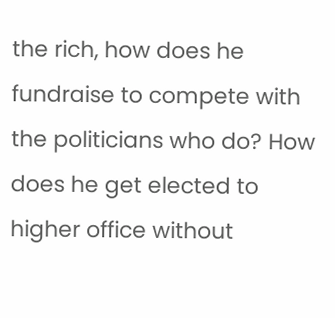the rich, how does he fundraise to compete with the politicians who do? How does he get elected to higher office without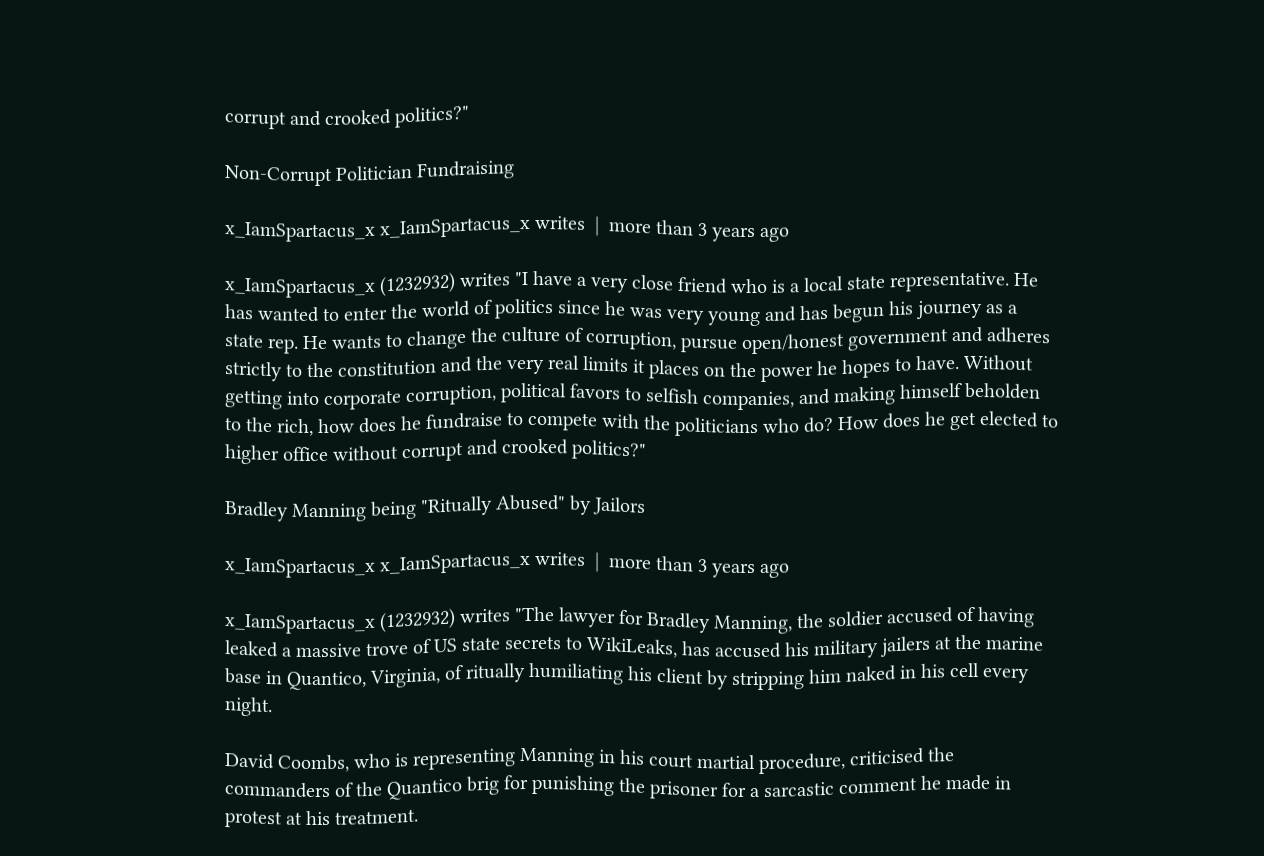corrupt and crooked politics?"

Non-Corrupt Politician Fundraising

x_IamSpartacus_x x_IamSpartacus_x writes  |  more than 3 years ago

x_IamSpartacus_x (1232932) writes "I have a very close friend who is a local state representative. He has wanted to enter the world of politics since he was very young and has begun his journey as a state rep. He wants to change the culture of corruption, pursue open/honest government and adheres strictly to the constitution and the very real limits it places on the power he hopes to have. Without getting into corporate corruption, political favors to selfish companies, and making himself beholden to the rich, how does he fundraise to compete with the politicians who do? How does he get elected to higher office without corrupt and crooked politics?"

Bradley Manning being "Ritually Abused" by Jailors

x_IamSpartacus_x x_IamSpartacus_x writes  |  more than 3 years ago

x_IamSpartacus_x (1232932) writes "The lawyer for Bradley Manning, the soldier accused of having leaked a massive trove of US state secrets to WikiLeaks, has accused his military jailers at the marine base in Quantico, Virginia, of ritually humiliating his client by stripping him naked in his cell every night.

David Coombs, who is representing Manning in his court martial procedure, criticised the commanders of the Quantico brig for punishing the prisoner for a sarcastic comment he made in protest at his treatment.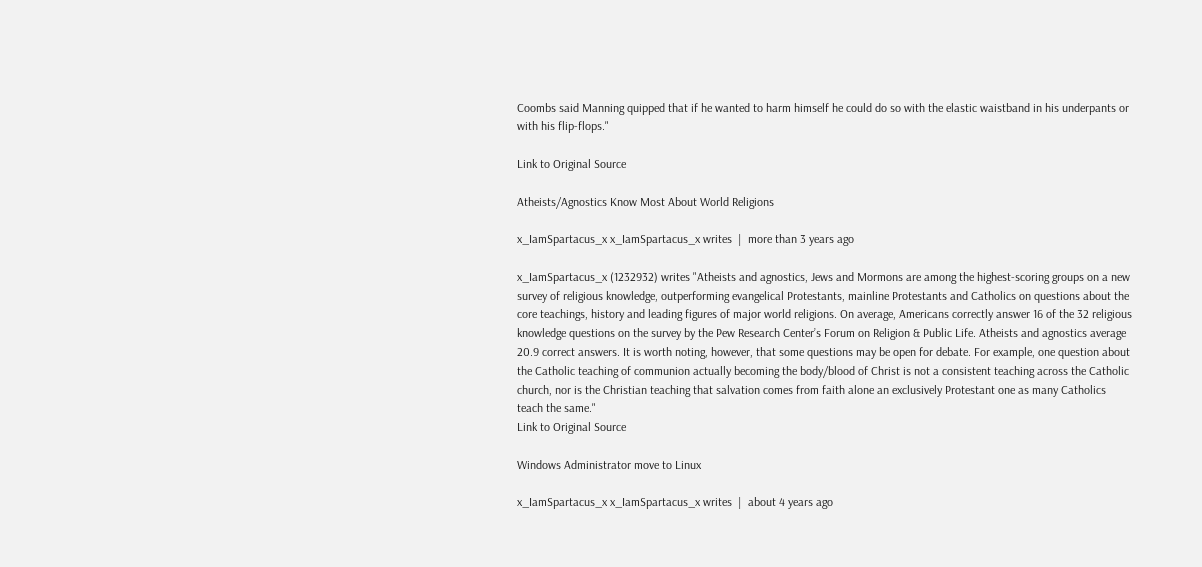Coombs said Manning quipped that if he wanted to harm himself he could do so with the elastic waistband in his underpants or with his flip-flops."

Link to Original Source

Atheists/Agnostics Know Most About World Religions

x_IamSpartacus_x x_IamSpartacus_x writes  |  more than 3 years ago

x_IamSpartacus_x (1232932) writes "Atheists and agnostics, Jews and Mormons are among the highest-scoring groups on a new survey of religious knowledge, outperforming evangelical Protestants, mainline Protestants and Catholics on questions about the core teachings, history and leading figures of major world religions. On average, Americans correctly answer 16 of the 32 religious knowledge questions on the survey by the Pew Research Center’s Forum on Religion & Public Life. Atheists and agnostics average 20.9 correct answers. It is worth noting, however, that some questions may be open for debate. For example, one question about the Catholic teaching of communion actually becoming the body/blood of Christ is not a consistent teaching across the Catholic church, nor is the Christian teaching that salvation comes from faith alone an exclusively Protestant one as many Catholics teach the same."
Link to Original Source

Windows Administrator move to Linux

x_IamSpartacus_x x_IamSpartacus_x writes  |  about 4 years ago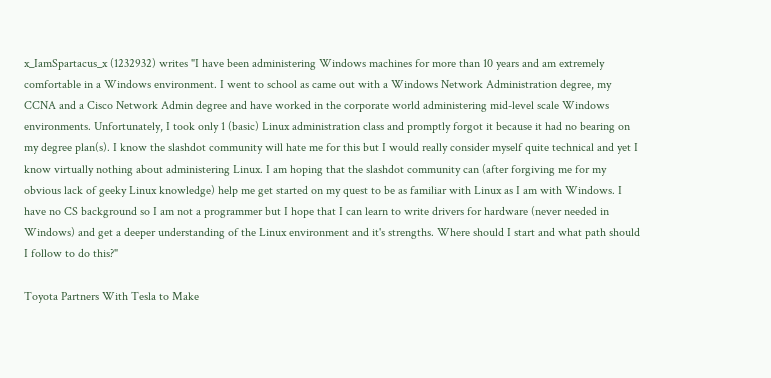x_IamSpartacus_x (1232932) writes "I have been administering Windows machines for more than 10 years and am extremely comfortable in a Windows environment. I went to school as came out with a Windows Network Administration degree, my CCNA and a Cisco Network Admin degree and have worked in the corporate world administering mid-level scale Windows environments. Unfortunately, I took only 1 (basic) Linux administration class and promptly forgot it because it had no bearing on my degree plan(s). I know the slashdot community will hate me for this but I would really consider myself quite technical and yet I know virtually nothing about administering Linux. I am hoping that the slashdot community can (after forgiving me for my obvious lack of geeky Linux knowledge) help me get started on my quest to be as familiar with Linux as I am with Windows. I have no CS background so I am not a programmer but I hope that I can learn to write drivers for hardware (never needed in Windows) and get a deeper understanding of the Linux environment and it's strengths. Where should I start and what path should I follow to do this?"

Toyota Partners With Tesla to Make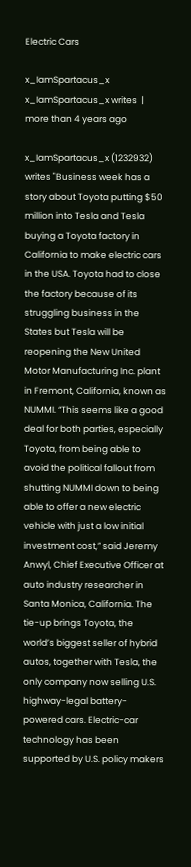Electric Cars

x_IamSpartacus_x x_IamSpartacus_x writes  |  more than 4 years ago

x_IamSpartacus_x (1232932) writes "Business week has a story about Toyota putting $50 million into Tesla and Tesla buying a Toyota factory in California to make electric cars in the USA. Toyota had to close the factory because of its struggling business in the States but Tesla will be reopening the New United Motor Manufacturing Inc. plant in Fremont, California, known as NUMMI. “This seems like a good deal for both parties, especially Toyota, from being able to avoid the political fallout from shutting NUMMI down to being able to offer a new electric vehicle with just a low initial investment cost,” said Jeremy Anwyl, Chief Executive Officer at auto industry researcher in Santa Monica, California. The tie-up brings Toyota, the world’s biggest seller of hybrid autos, together with Tesla, the only company now selling U.S. highway-legal battery-powered cars. Electric-car technology has been supported by U.S. policy makers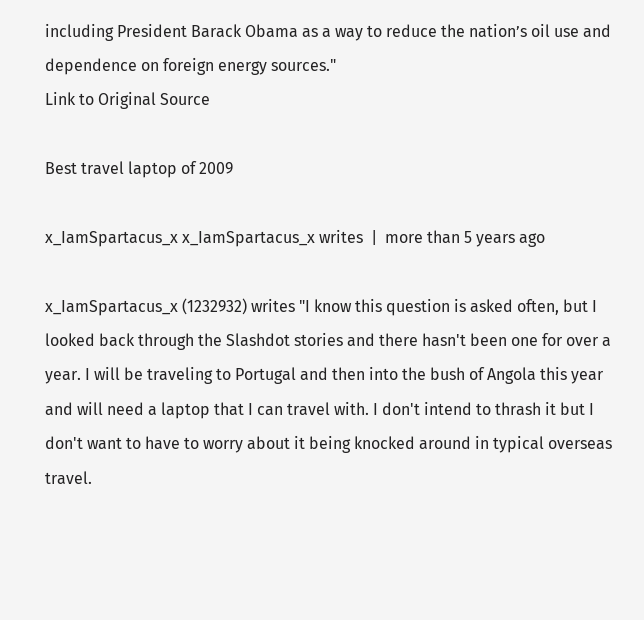including President Barack Obama as a way to reduce the nation’s oil use and dependence on foreign energy sources."
Link to Original Source

Best travel laptop of 2009

x_IamSpartacus_x x_IamSpartacus_x writes  |  more than 5 years ago

x_IamSpartacus_x (1232932) writes "I know this question is asked often, but I looked back through the Slashdot stories and there hasn't been one for over a year. I will be traveling to Portugal and then into the bush of Angola this year and will need a laptop that I can travel with. I don't intend to thrash it but I don't want to have to worry about it being knocked around in typical overseas travel.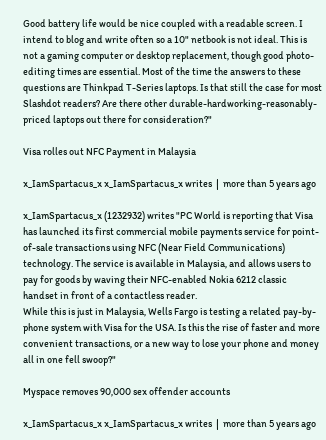Good battery life would be nice coupled with a readable screen. I intend to blog and write often so a 10" netbook is not ideal. This is not a gaming computer or desktop replacement, though good photo-editing times are essential. Most of the time the answers to these questions are Thinkpad T-Series laptops. Is that still the case for most Slashdot readers? Are there other durable-hardworking-reasonably-priced laptops out there for consideration?"

Visa rolles out NFC Payment in Malaysia

x_IamSpartacus_x x_IamSpartacus_x writes  |  more than 5 years ago

x_IamSpartacus_x (1232932) writes "PC World is reporting that Visa has launched its first commercial mobile payments service for point-of-sale transactions using NFC (Near Field Communications) technology. The service is available in Malaysia, and allows users to pay for goods by waving their NFC-enabled Nokia 6212 classic handset in front of a contactless reader.
While this is just in Malaysia, Wells Fargo is testing a related pay-by-phone system with Visa for the USA. Is this the rise of faster and more convenient transactions, or a new way to lose your phone and money all in one fell swoop?"

Myspace removes 90,000 sex offender accounts

x_IamSpartacus_x x_IamSpartacus_x writes  |  more than 5 years ago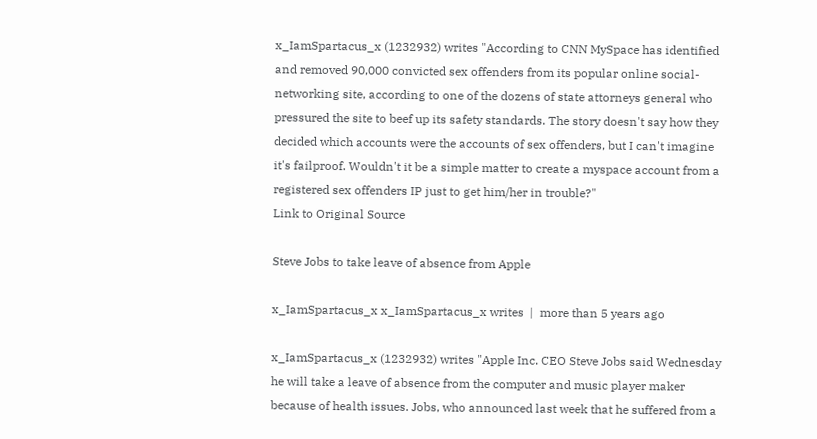x_IamSpartacus_x (1232932) writes "According to CNN MySpace has identified and removed 90,000 convicted sex offenders from its popular online social-networking site, according to one of the dozens of state attorneys general who pressured the site to beef up its safety standards. The story doesn't say how they decided which accounts were the accounts of sex offenders, but I can't imagine it's failproof. Wouldn't it be a simple matter to create a myspace account from a registered sex offenders IP just to get him/her in trouble?"
Link to Original Source

Steve Jobs to take leave of absence from Apple

x_IamSpartacus_x x_IamSpartacus_x writes  |  more than 5 years ago

x_IamSpartacus_x (1232932) writes "Apple Inc. CEO Steve Jobs said Wednesday he will take a leave of absence from the computer and music player maker because of health issues. Jobs, who announced last week that he suffered from a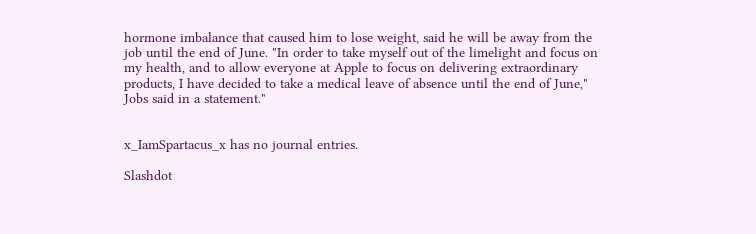hormone imbalance that caused him to lose weight, said he will be away from the job until the end of June. "In order to take myself out of the limelight and focus on my health, and to allow everyone at Apple to focus on delivering extraordinary products, I have decided to take a medical leave of absence until the end of June," Jobs said in a statement."


x_IamSpartacus_x has no journal entries.

Slashdot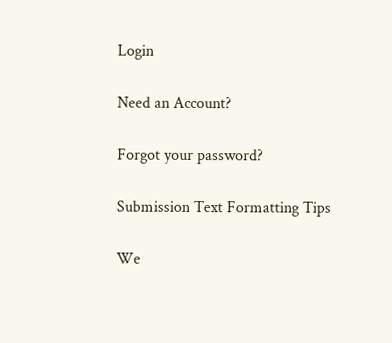Login

Need an Account?

Forgot your password?

Submission Text Formatting Tips

We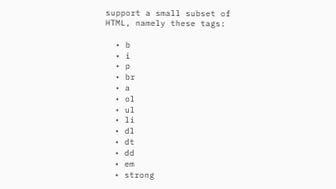support a small subset of HTML, namely these tags:

  • b
  • i
  • p
  • br
  • a
  • ol
  • ul
  • li
  • dl
  • dt
  • dd
  • em
  • strong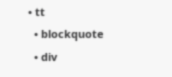• tt
  • blockquote
  • div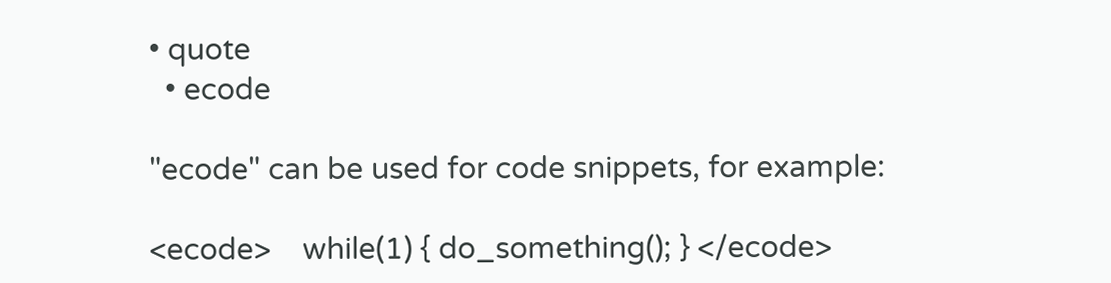• quote
  • ecode

"ecode" can be used for code snippets, for example:

<ecode>    while(1) { do_something(); } </ecode>